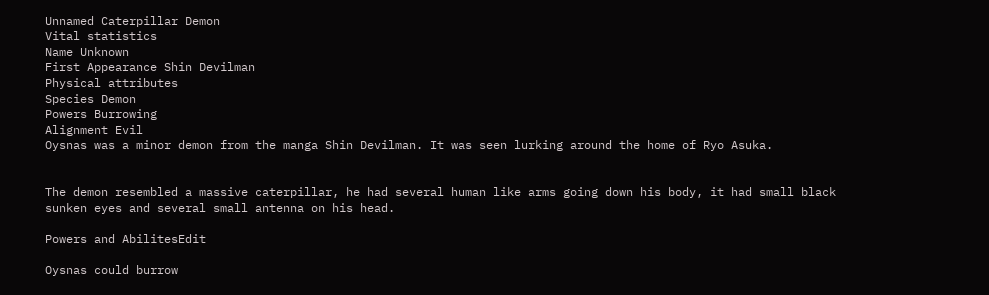Unnamed Caterpillar Demon
Vital statistics
Name Unknown
First Appearance Shin Devilman
Physical attributes
Species Demon
Powers Burrowing
Alignment Evil
Oysnas was a minor demon from the manga Shin Devilman. It was seen lurking around the home of Ryo Asuka.


The demon resembled a massive caterpillar, he had several human like arms going down his body, it had small black sunken eyes and several small antenna on his head.

Powers and AbilitesEdit

Oysnas could burrow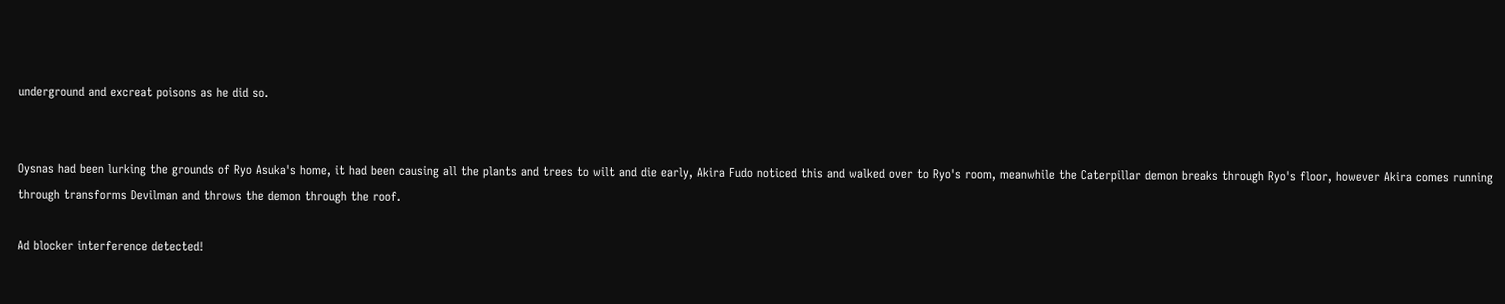underground and excreat poisons as he did so.


Oysnas had been lurking the grounds of Ryo Asuka's home, it had been causing all the plants and trees to wilt and die early, Akira Fudo noticed this and walked over to Ryo's room, meanwhile the Caterpillar demon breaks through Ryo's floor, however Akira comes running through transforms Devilman and throws the demon through the roof.

Ad blocker interference detected!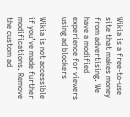Wikia is a free-to-use site that makes money from advertising. We have a modified experience for viewers using ad blockers

Wikia is not accessible if you’ve made further modifications. Remove the custom ad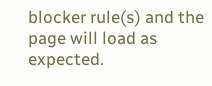blocker rule(s) and the page will load as expected.